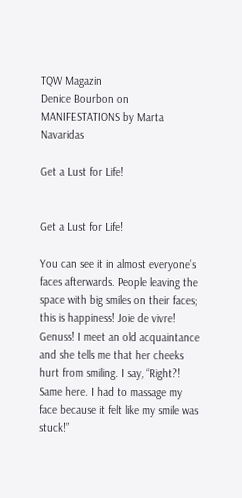TQW Magazin
Denice Bourbon on MANIFESTATIONS by Marta Navaridas

Get a Lust for Life!


Get a Lust for Life!

You can see it in almost everyone’s faces afterwards. People leaving the space with big smiles on their faces; this is happiness! Joie de vivre! Genuss! I meet an old acquaintance and she tells me that her cheeks hurt from smiling. I say, “Right?! Same here. I had to massage my face because it felt like my smile was stuck!”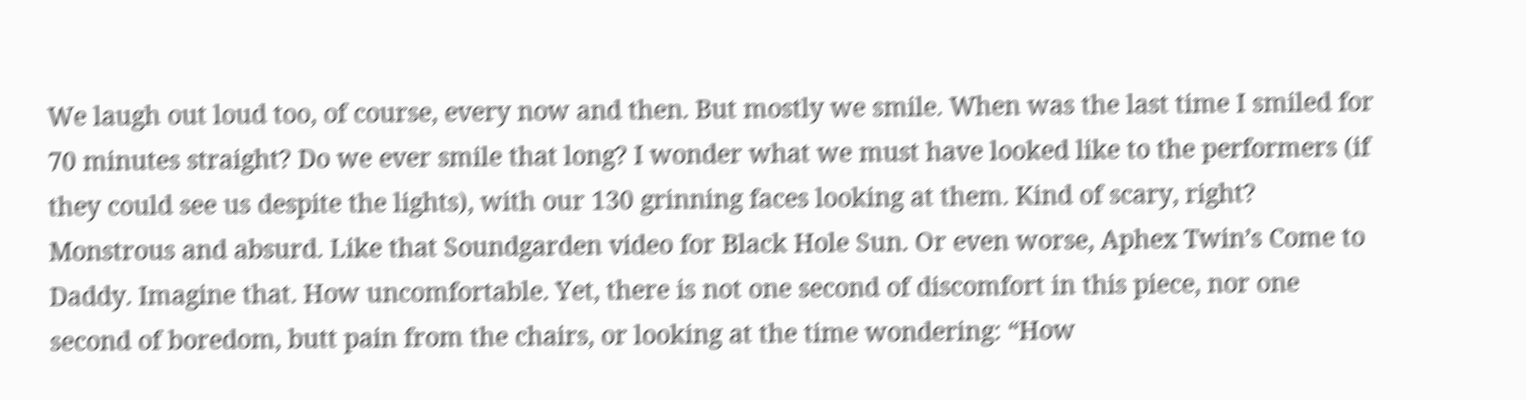We laugh out loud too, of course, every now and then. But mostly we smile. When was the last time I smiled for 70 minutes straight? Do we ever smile that long? I wonder what we must have looked like to the performers (if they could see us despite the lights), with our 130 grinning faces looking at them. Kind of scary, right? Monstrous and absurd. Like that Soundgarden video for Black Hole Sun. Or even worse, Aphex Twin’s Come to Daddy. Imagine that. How uncomfortable. Yet, there is not one second of discomfort in this piece, nor one second of boredom, butt pain from the chairs, or looking at the time wondering: “How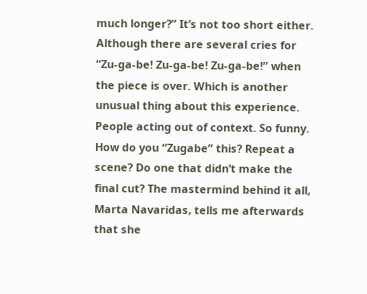much longer?” It’s not too short either. Although there are several cries for “Zu-ga-be! Zu-ga-be! Zu-ga-be!” when the piece is over. Which is another unusual thing about this experience. People acting out of context. So funny. How do you “Zugabe” this? Repeat a scene? Do one that didn’t make the final cut? The mastermind behind it all, Marta Navaridas, tells me afterwards that she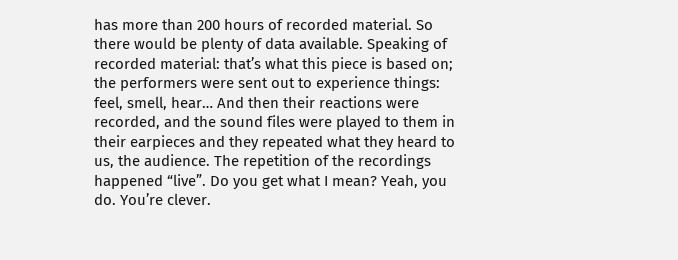has more than 200 hours of recorded material. So there would be plenty of data available. Speaking of recorded material: that’s what this piece is based on; the performers were sent out to experience things: feel, smell, hear… And then their reactions were recorded, and the sound files were played to them in their earpieces and they repeated what they heard to us, the audience. The repetition of the recordings happened “live”. Do you get what I mean? Yeah, you do. You’re clever.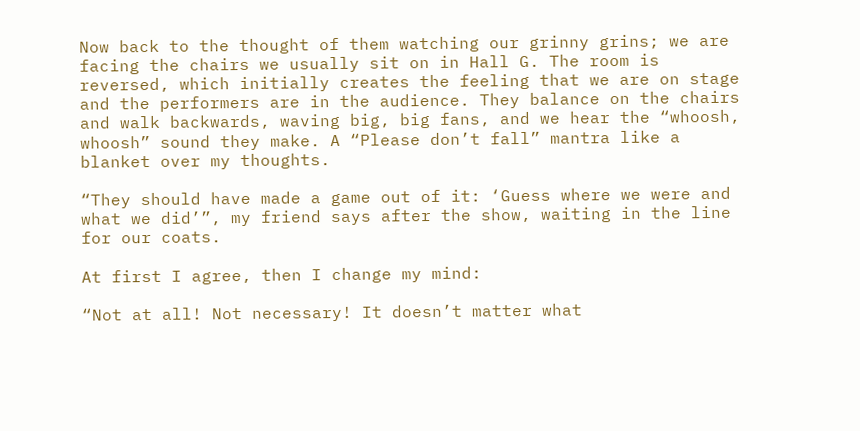Now back to the thought of them watching our grinny grins; we are facing the chairs we usually sit on in Hall G. The room is reversed, which initially creates the feeling that we are on stage and the performers are in the audience. They balance on the chairs and walk backwards, waving big, big fans, and we hear the “whoosh, whoosh” sound they make. A “Please don’t fall” mantra like a blanket over my thoughts.

“They should have made a game out of it: ‘Guess where we were and what we did’”, my friend says after the show, waiting in the line for our coats.

At first I agree, then I change my mind:

“Not at all! Not necessary! It doesn’t matter what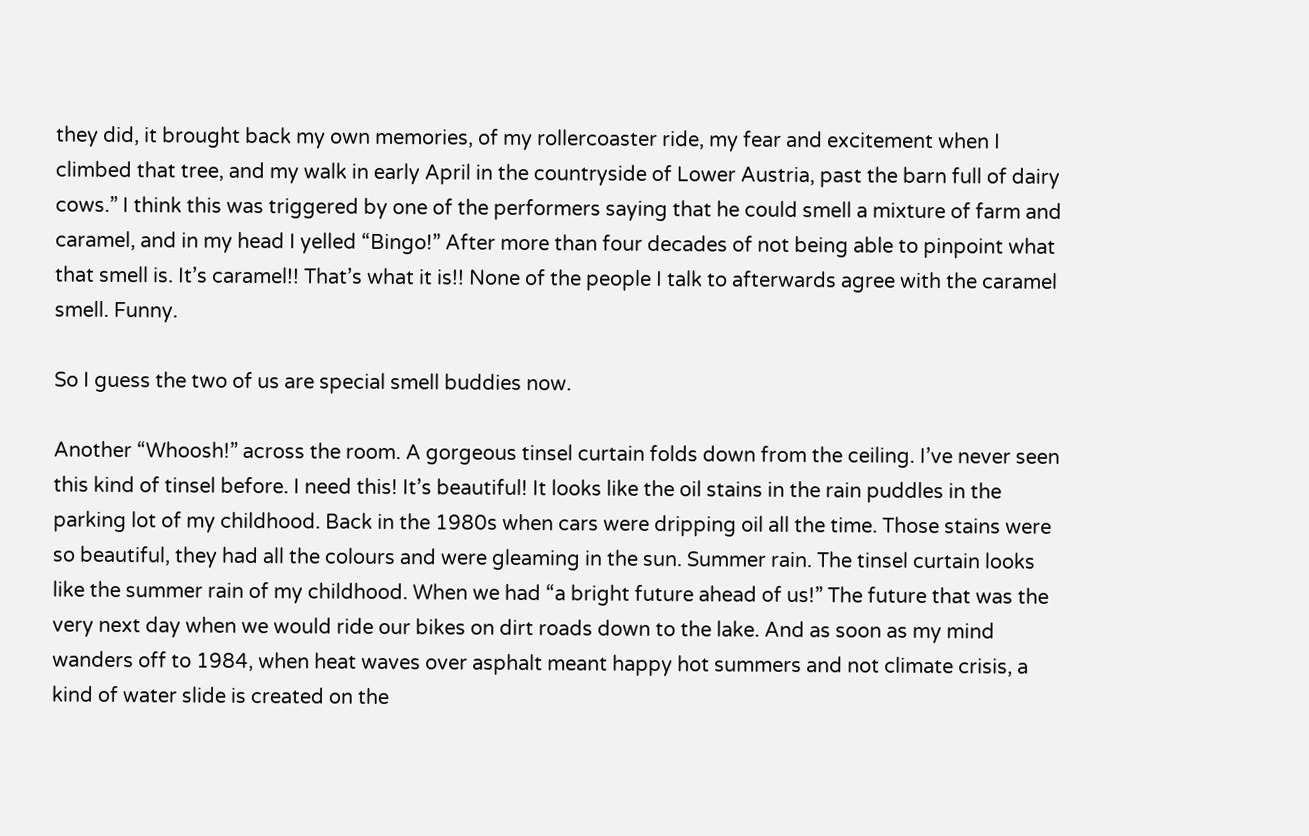they did, it brought back my own memories, of my rollercoaster ride, my fear and excitement when I climbed that tree, and my walk in early April in the countryside of Lower Austria, past the barn full of dairy cows.” I think this was triggered by one of the performers saying that he could smell a mixture of farm and caramel, and in my head I yelled “Bingo!” After more than four decades of not being able to pinpoint what that smell is. It’s caramel!! That’s what it is!! None of the people I talk to afterwards agree with the caramel smell. Funny.

So I guess the two of us are special smell buddies now.

Another “Whoosh!” across the room. A gorgeous tinsel curtain folds down from the ceiling. I’ve never seen this kind of tinsel before. I need this! It’s beautiful! It looks like the oil stains in the rain puddles in the parking lot of my childhood. Back in the 1980s when cars were dripping oil all the time. Those stains were so beautiful, they had all the colours and were gleaming in the sun. Summer rain. The tinsel curtain looks like the summer rain of my childhood. When we had “a bright future ahead of us!” The future that was the very next day when we would ride our bikes on dirt roads down to the lake. And as soon as my mind wanders off to 1984, when heat waves over asphalt meant happy hot summers and not climate crisis, a kind of water slide is created on the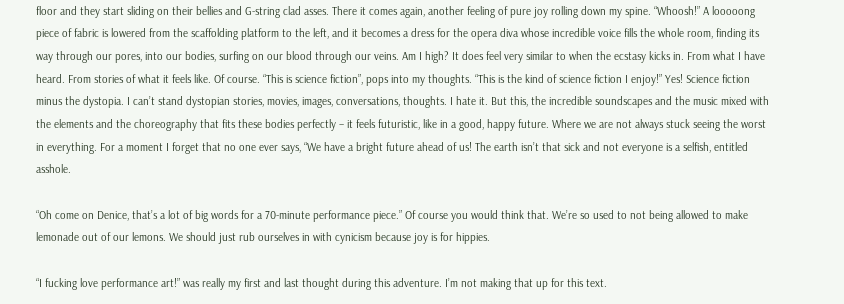floor and they start sliding on their bellies and G-string clad asses. There it comes again, another feeling of pure joy rolling down my spine. “Whoosh!” A looooong piece of fabric is lowered from the scaffolding platform to the left, and it becomes a dress for the opera diva whose incredible voice fills the whole room, finding its way through our pores, into our bodies, surfing on our blood through our veins. Am I high? It does feel very similar to when the ecstasy kicks in. From what I have heard. From stories of what it feels like. Of course. “This is science fiction”, pops into my thoughts. “This is the kind of science fiction I enjoy!” Yes! Science fiction minus the dystopia. I can’t stand dystopian stories, movies, images, conversations, thoughts. I hate it. But this, the incredible soundscapes and the music mixed with the elements and the choreography that fits these bodies perfectly – it feels futuristic, like in a good, happy future. Where we are not always stuck seeing the worst in everything. For a moment I forget that no one ever says, “We have a bright future ahead of us! The earth isn’t that sick and not everyone is a selfish, entitled asshole.

“Oh come on Denice, that’s a lot of big words for a 70-minute performance piece.” Of course you would think that. We’re so used to not being allowed to make lemonade out of our lemons. We should just rub ourselves in with cynicism because joy is for hippies.

“I fucking love performance art!” was really my first and last thought during this adventure. I’m not making that up for this text.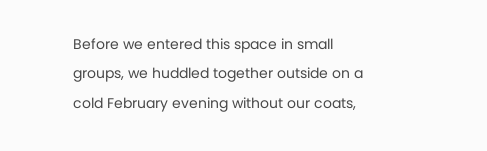Before we entered this space in small groups, we huddled together outside on a cold February evening without our coats,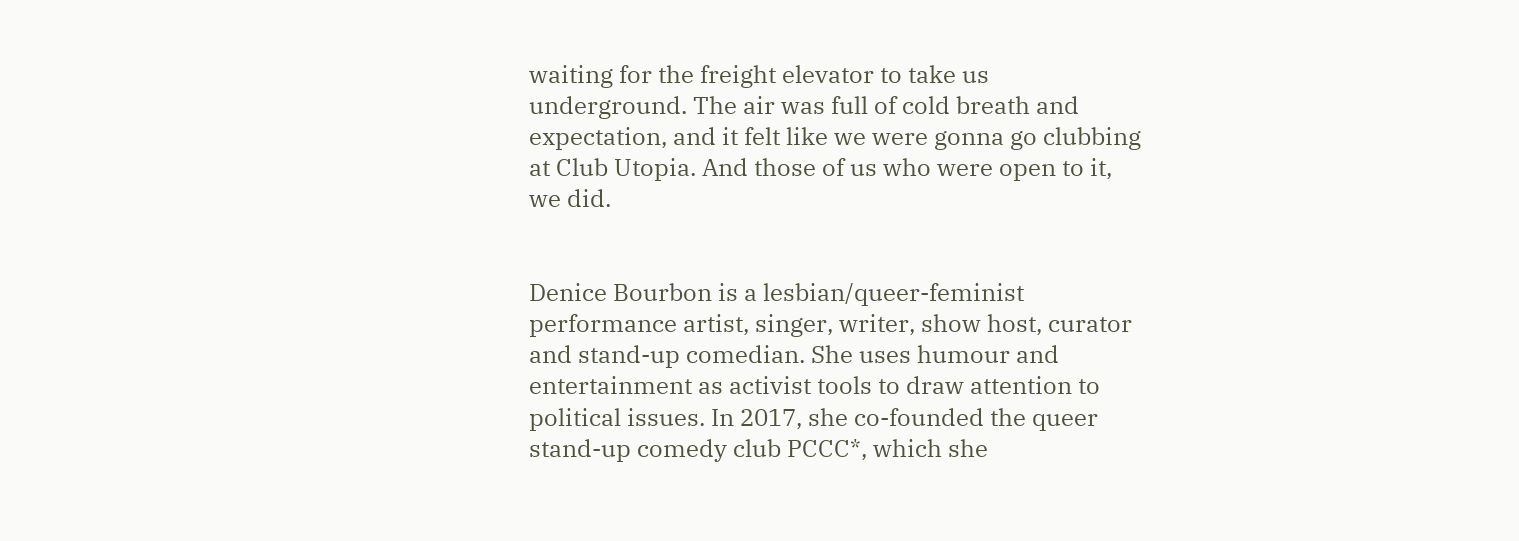waiting for the freight elevator to take us underground. The air was full of cold breath and expectation, and it felt like we were gonna go clubbing at Club Utopia. And those of us who were open to it, we did.


Denice Bourbon is a lesbian/queer-feminist performance artist, singer, writer, show host, curator and stand-up comedian. She uses humour and entertainment as activist tools to draw attention to political issues. In 2017, she co-founded the queer stand-up comedy club PCCC*, which she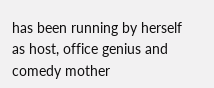has been running by herself as host, office genius and comedy mother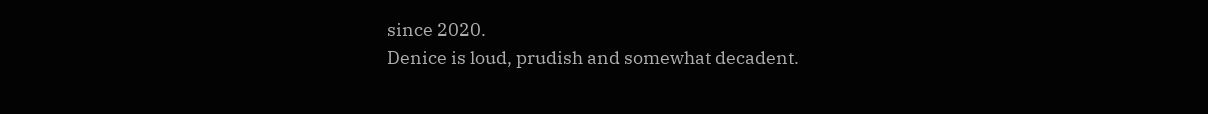since 2020.
Denice is loud, prudish and somewhat decadent.